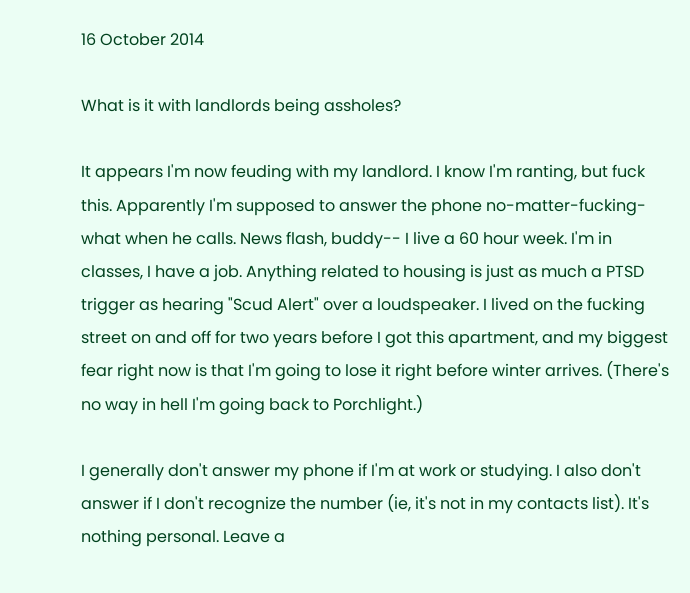16 October 2014

What is it with landlords being assholes?

It appears I'm now feuding with my landlord. I know I'm ranting, but fuck this. Apparently I'm supposed to answer the phone no-matter-fucking-what when he calls. News flash, buddy-- I live a 60 hour week. I'm in classes, I have a job. Anything related to housing is just as much a PTSD trigger as hearing "Scud Alert" over a loudspeaker. I lived on the fucking street on and off for two years before I got this apartment, and my biggest fear right now is that I'm going to lose it right before winter arrives. (There's no way in hell I'm going back to Porchlight.)

I generally don't answer my phone if I'm at work or studying. I also don't answer if I don't recognize the number (ie, it's not in my contacts list). It's nothing personal. Leave a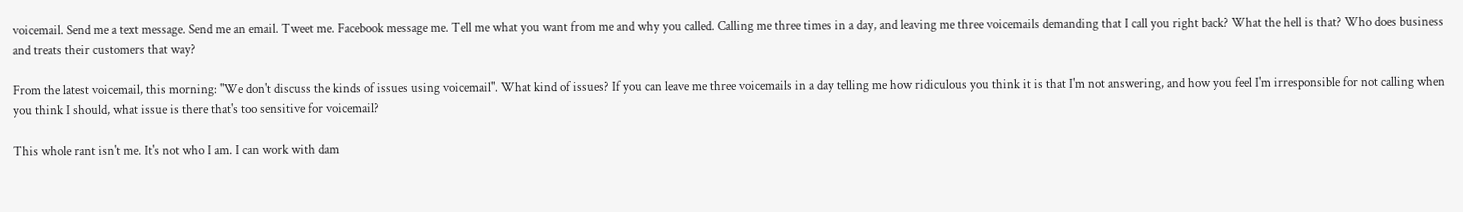voicemail. Send me a text message. Send me an email. Tweet me. Facebook message me. Tell me what you want from me and why you called. Calling me three times in a day, and leaving me three voicemails demanding that I call you right back? What the hell is that? Who does business and treats their customers that way?

From the latest voicemail, this morning: "We don't discuss the kinds of issues using voicemail". What kind of issues? If you can leave me three voicemails in a day telling me how ridiculous you think it is that I'm not answering, and how you feel I'm irresponsible for not calling when you think I should, what issue is there that's too sensitive for voicemail?

This whole rant isn't me. It's not who I am. I can work with dam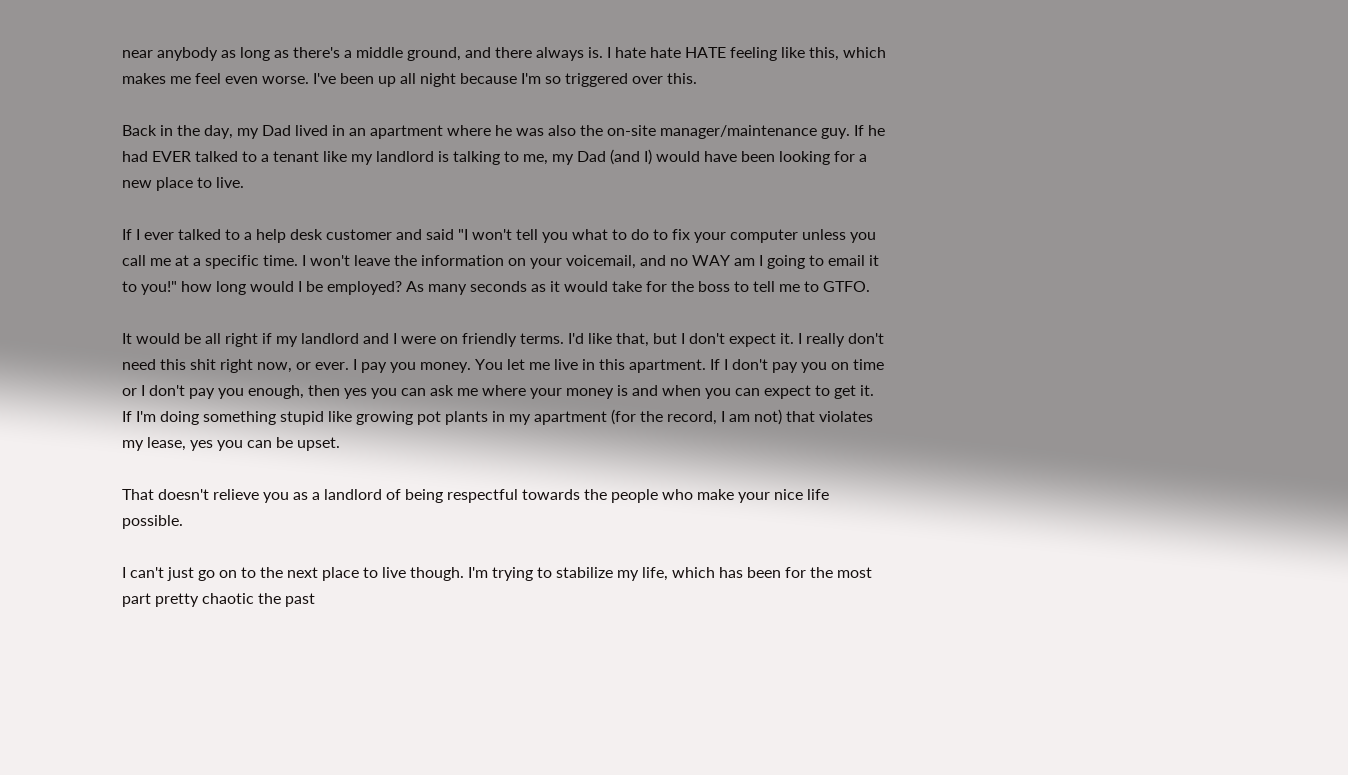near anybody as long as there's a middle ground, and there always is. I hate hate HATE feeling like this, which makes me feel even worse. I've been up all night because I'm so triggered over this.

Back in the day, my Dad lived in an apartment where he was also the on-site manager/maintenance guy. If he had EVER talked to a tenant like my landlord is talking to me, my Dad (and I) would have been looking for a new place to live.

If I ever talked to a help desk customer and said "I won't tell you what to do to fix your computer unless you call me at a specific time. I won't leave the information on your voicemail, and no WAY am I going to email it to you!" how long would I be employed? As many seconds as it would take for the boss to tell me to GTFO.

It would be all right if my landlord and I were on friendly terms. I'd like that, but I don't expect it. I really don't need this shit right now, or ever. I pay you money. You let me live in this apartment. If I don't pay you on time or I don't pay you enough, then yes you can ask me where your money is and when you can expect to get it. If I'm doing something stupid like growing pot plants in my apartment (for the record, I am not) that violates my lease, yes you can be upset.

That doesn't relieve you as a landlord of being respectful towards the people who make your nice life possible.

I can't just go on to the next place to live though. I'm trying to stabilize my life, which has been for the most part pretty chaotic the past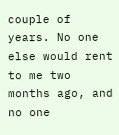couple of years. No one else would rent to me two months ago, and no one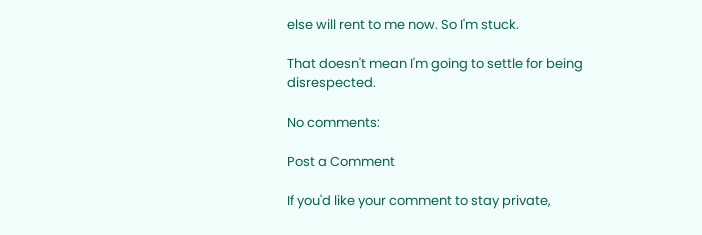else will rent to me now. So I'm stuck.

That doesn't mean I'm going to settle for being disrespected.

No comments:

Post a Comment

If you'd like your comment to stay private,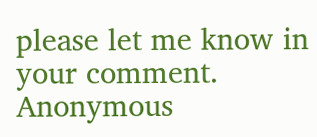please let me know in your comment. Anonymous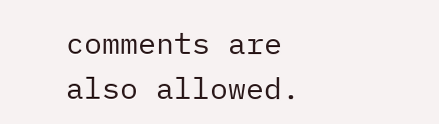comments are also allowed.